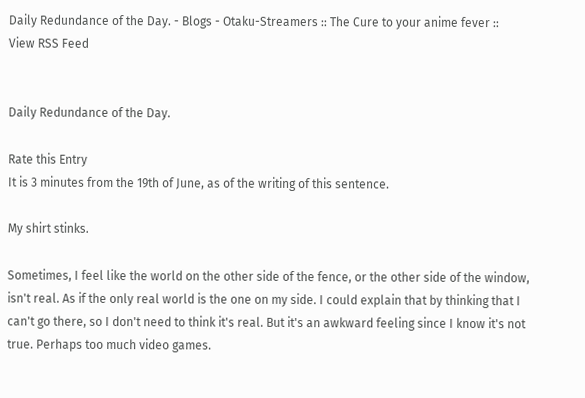Daily Redundance of the Day. - Blogs - Otaku-Streamers :: The Cure to your anime fever ::
View RSS Feed


Daily Redundance of the Day.

Rate this Entry
It is 3 minutes from the 19th of June, as of the writing of this sentence.

My shirt stinks.

Sometimes, I feel like the world on the other side of the fence, or the other side of the window, isn't real. As if the only real world is the one on my side. I could explain that by thinking that I can't go there, so I don't need to think it's real. But it's an awkward feeling since I know it's not true. Perhaps too much video games.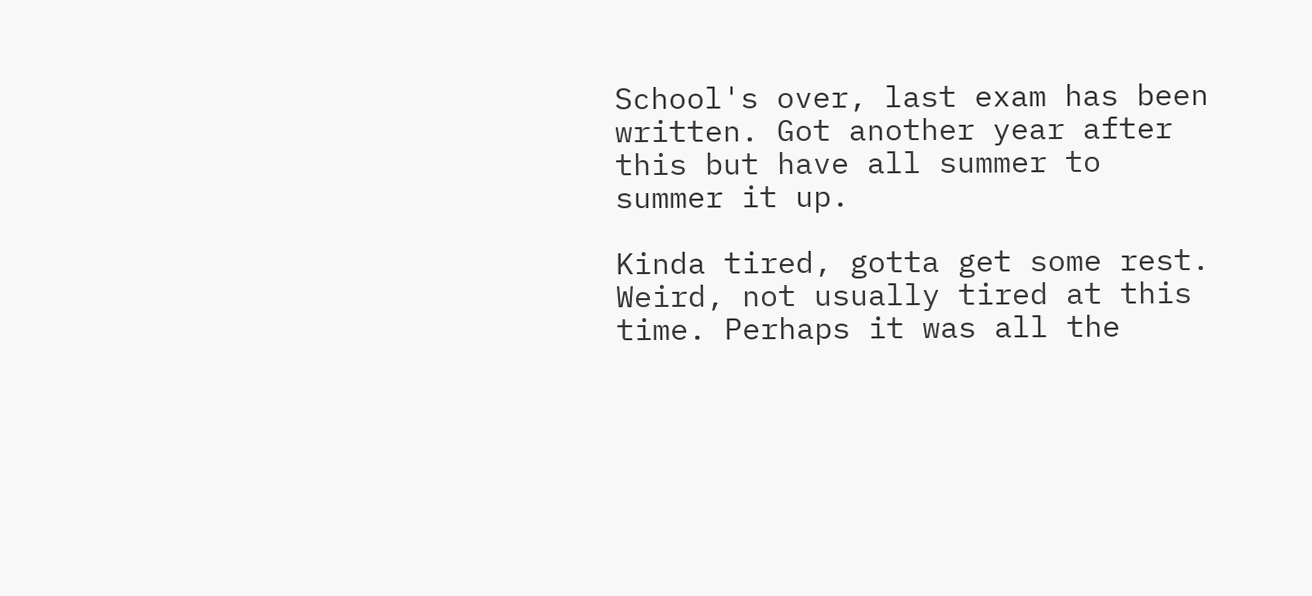School's over, last exam has been written. Got another year after this but have all summer to summer it up.

Kinda tired, gotta get some rest. Weird, not usually tired at this time. Perhaps it was all the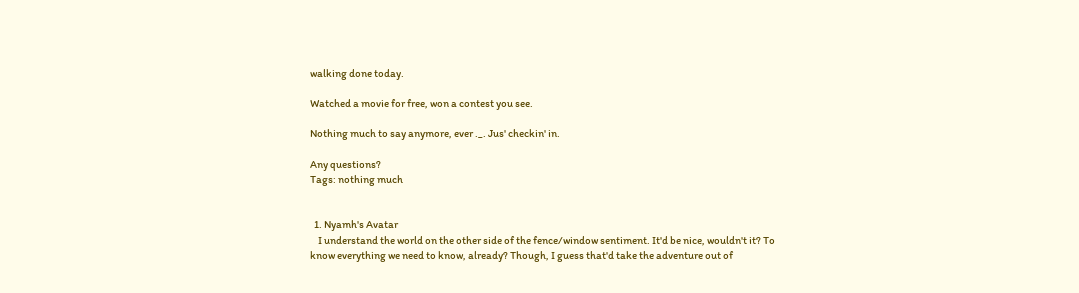walking done today.

Watched a movie for free, won a contest you see.

Nothing much to say anymore, ever ._. Jus' checkin' in.

Any questions?
Tags: nothing much


  1. Nyamh's Avatar
    I understand the world on the other side of the fence/window sentiment. It'd be nice, wouldn't it? To know everything we need to know, already? Though, I guess that'd take the adventure out of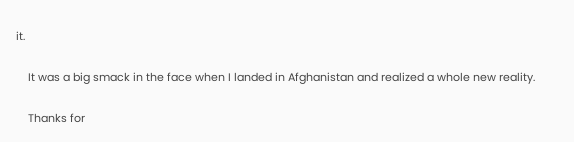it.

    It was a big smack in the face when I landed in Afghanistan and realized a whole new reality.

    Thanks for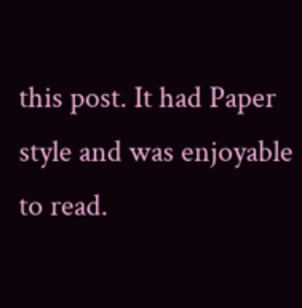this post. It had Paper style and was enjoyable to read.